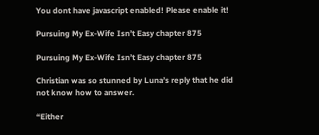You dont have javascript enabled! Please enable it!

Pursuing My Ex-Wife Isn’t Easy chapter 875

Pursuing My Ex-Wife Isn’t Easy chapter 875

Christian was so stunned by Luna’s reply that he did not know how to answer.

“Either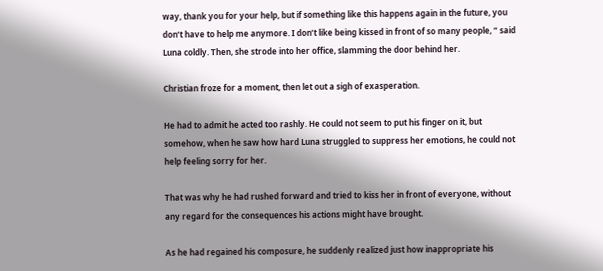way, thank you for your help, but if something like this happens again in the future, you don’t have to help me anymore. I don’t like being kissed in front of so many people, “ said Luna coldly. Then, she strode into her office, slamming the door behind her.

Christian froze for a moment, then let out a sigh of exasperation.

He had to admit he acted too rashly. He could not seem to put his finger on it, but somehow, when he saw how hard Luna struggled to suppress her emotions, he could not help feeling sorry for her.

That was why he had rushed forward and tried to kiss her in front of everyone, without any regard for the consequences his actions might have brought.

As he had regained his composure, he suddenly realized just how inappropriate his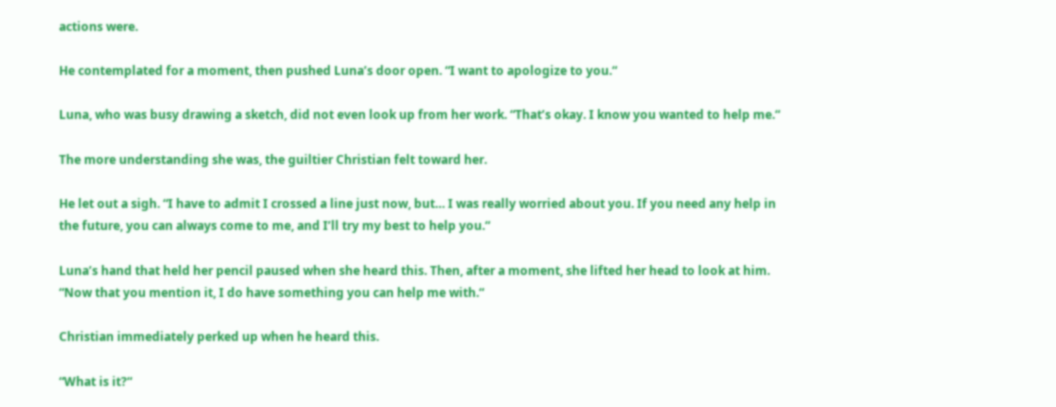actions were.

He contemplated for a moment, then pushed Luna’s door open. “I want to apologize to you.“

Luna, who was busy drawing a sketch, did not even look up from her work. “That’s okay. I know you wanted to help me.“

The more understanding she was, the guiltier Christian felt toward her.

He let out a sigh. “I have to admit I crossed a line just now, but… I was really worried about you. If you need any help in the future, you can always come to me, and I’ll try my best to help you.“

Luna’s hand that held her pencil paused when she heard this. Then, after a moment, she lifted her head to look at him. “Now that you mention it, I do have something you can help me with.“

Christian immediately perked up when he heard this.

“What is it?“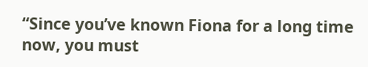“Since you’ve known Fiona for a long time now, you must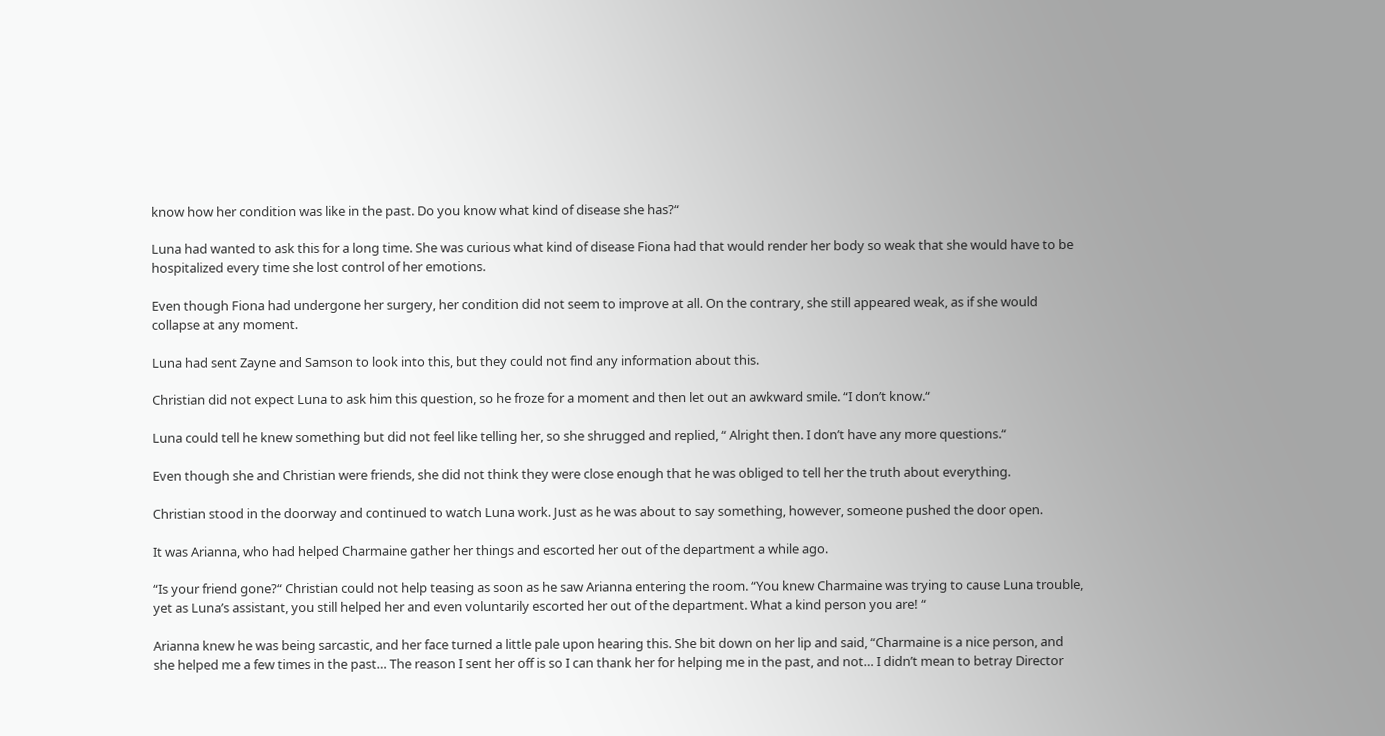know how her condition was like in the past. Do you know what kind of disease she has?“

Luna had wanted to ask this for a long time. She was curious what kind of disease Fiona had that would render her body so weak that she would have to be hospitalized every time she lost control of her emotions.

Even though Fiona had undergone her surgery, her condition did not seem to improve at all. On the contrary, she still appeared weak, as if she would collapse at any moment.

Luna had sent Zayne and Samson to look into this, but they could not find any information about this.

Christian did not expect Luna to ask him this question, so he froze for a moment and then let out an awkward smile. “I don’t know.“

Luna could tell he knew something but did not feel like telling her, so she shrugged and replied, “ Alright then. I don’t have any more questions.“

Even though she and Christian were friends, she did not think they were close enough that he was obliged to tell her the truth about everything.

Christian stood in the doorway and continued to watch Luna work. Just as he was about to say something, however, someone pushed the door open.

It was Arianna, who had helped Charmaine gather her things and escorted her out of the department a while ago.

“Is your friend gone?“ Christian could not help teasing as soon as he saw Arianna entering the room. “You knew Charmaine was trying to cause Luna trouble, yet as Luna’s assistant, you still helped her and even voluntarily escorted her out of the department. What a kind person you are! “

Arianna knew he was being sarcastic, and her face turned a little pale upon hearing this. She bit down on her lip and said, “Charmaine is a nice person, and she helped me a few times in the past… The reason I sent her off is so I can thank her for helping me in the past, and not… I didn’t mean to betray Director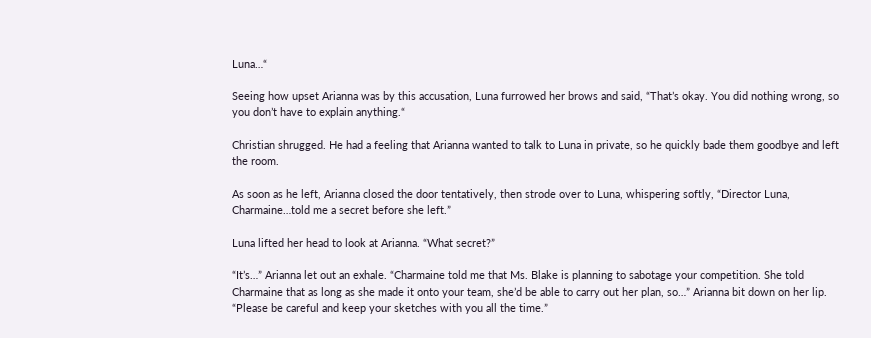Luna…“

Seeing how upset Arianna was by this accusation, Luna furrowed her brows and said, “That’s okay. You did nothing wrong, so you don’t have to explain anything.“

Christian shrugged. He had a feeling that Arianna wanted to talk to Luna in private, so he quickly bade them goodbye and left the room.

As soon as he left, Arianna closed the door tentatively, then strode over to Luna, whispering softly, “Director Luna, Charmaine…told me a secret before she left.”

Luna lifted her head to look at Arianna. “What secret?”

“It’s…” Arianna let out an exhale. “Charmaine told me that Ms. Blake is planning to sabotage your competition. She told Charmaine that as long as she made it onto your team, she’d be able to carry out her plan, so…” Arianna bit down on her lip. “Please be careful and keep your sketches with you all the time.”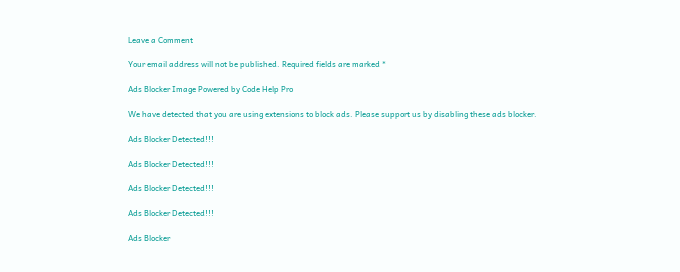Leave a Comment

Your email address will not be published. Required fields are marked *

Ads Blocker Image Powered by Code Help Pro

We have detected that you are using extensions to block ads. Please support us by disabling these ads blocker.

Ads Blocker Detected!!!

Ads Blocker Detected!!!

Ads Blocker Detected!!!

Ads Blocker Detected!!!

Ads Blocker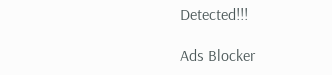Detected!!!

Ads Blocker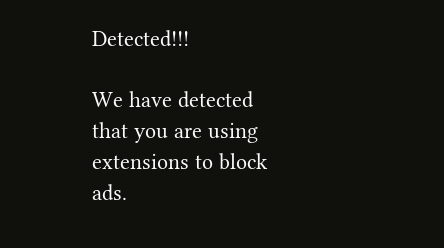Detected!!!

We have detected that you are using extensions to block ads.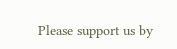Please support us by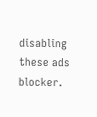disabling these ads blocker.